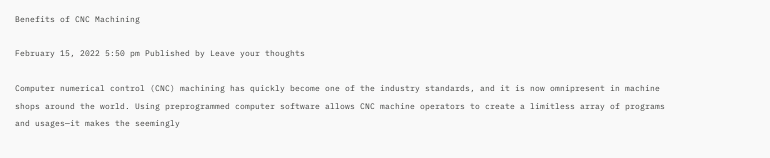Benefits of CNC Machining

February 15, 2022 5:50 pm Published by Leave your thoughts

Computer numerical control (CNC) machining has quickly become one of the industry standards, and it is now omnipresent in machine shops around the world. Using preprogrammed computer software allows CNC machine operators to create a limitless array of programs and usages—it makes the seemingly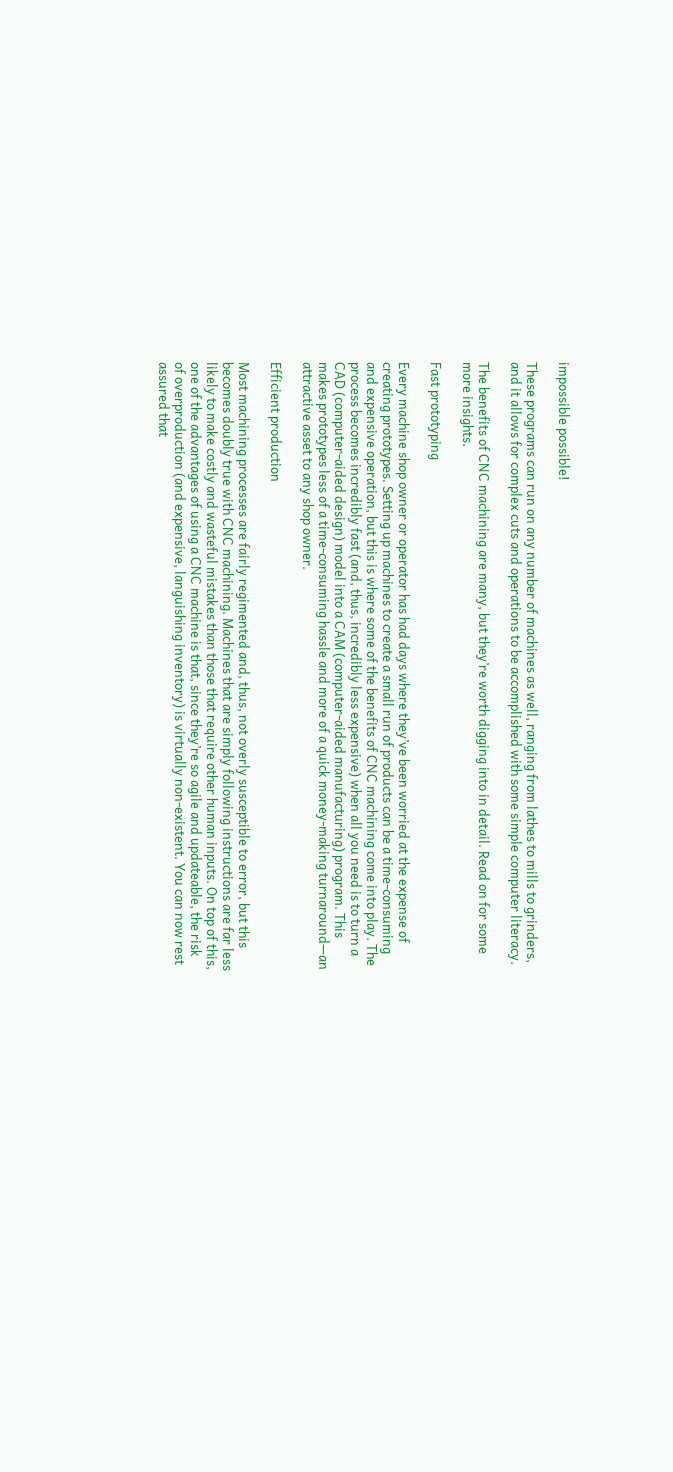impossible possible!

These programs can run on any number of machines as well, ranging from lathes to mills to grinders, and it allows for complex cuts and operations to be accomplished with some simple computer literacy.

The benefits of CNC machining are many, but they’re worth digging into in detail. Read on for some more insights.

Fast prototyping

Every machine shop owner or operator has had days where they’ve been worried at the expense of creating prototypes. Setting up machines to create a small run of products can be a time-consuming and expensive operation, but this is where some of the benefits of CNC machining come into play. The process becomes incredibly fast (and, thus, incredibly less expensive) when all you need is to turn a CAD (computer-aided design) model into a CAM (computer-aided manufacturing) program. This makes prototypes less of a time-consuming hassle and more of a quick money-making turnaround—an attractive asset to any shop owner.

Efficient production

Most machining processes are fairly regimented and, thus, not overly susceptible to error, but this becomes doubly true with CNC machining. Machines that are simply following instructions are far less likely to make costly and wasteful mistakes than those that require other human inputs. On top of this, one of the advantages of using a CNC machine is that, since they’re so agile and updateable, the risk of overproduction (and expensive, languishing inventory) is virtually non-existent. You can now rest assured that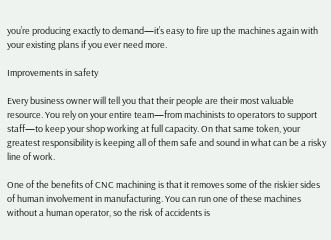you’re producing exactly to demand—it’s easy to fire up the machines again with your existing plans if you ever need more.

Improvements in safety

Every business owner will tell you that their people are their most valuable resource. You rely on your entire team—from machinists to operators to support staff—to keep your shop working at full capacity. On that same token, your greatest responsibility is keeping all of them safe and sound in what can be a risky line of work.

One of the benefits of CNC machining is that it removes some of the riskier sides of human involvement in manufacturing. You can run one of these machines without a human operator, so the risk of accidents is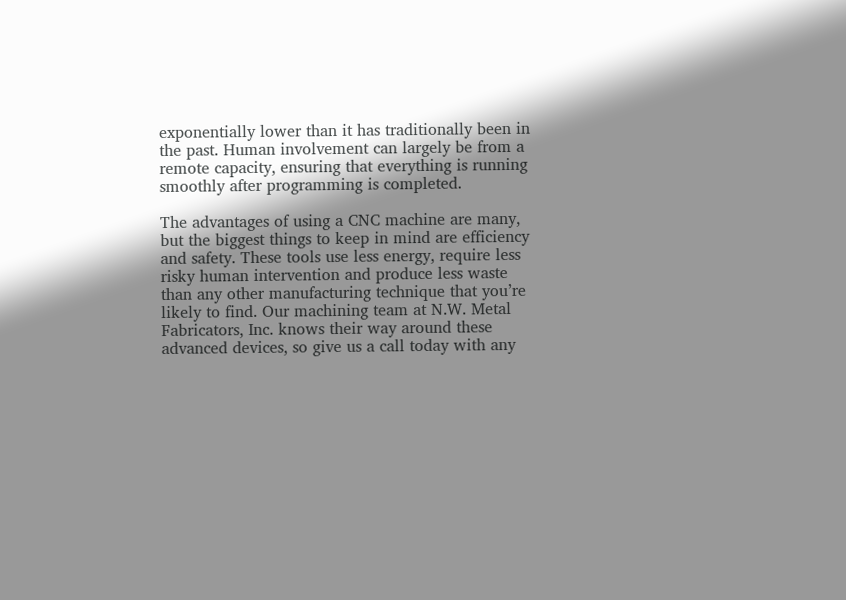exponentially lower than it has traditionally been in the past. Human involvement can largely be from a remote capacity, ensuring that everything is running smoothly after programming is completed.

The advantages of using a CNC machine are many, but the biggest things to keep in mind are efficiency and safety. These tools use less energy, require less risky human intervention and produce less waste than any other manufacturing technique that you’re likely to find. Our machining team at N.W. Metal Fabricators, Inc. knows their way around these advanced devices, so give us a call today with any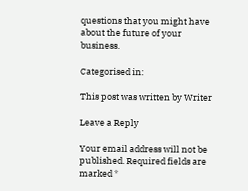questions that you might have about the future of your business.

Categorised in:

This post was written by Writer

Leave a Reply

Your email address will not be published. Required fields are marked *